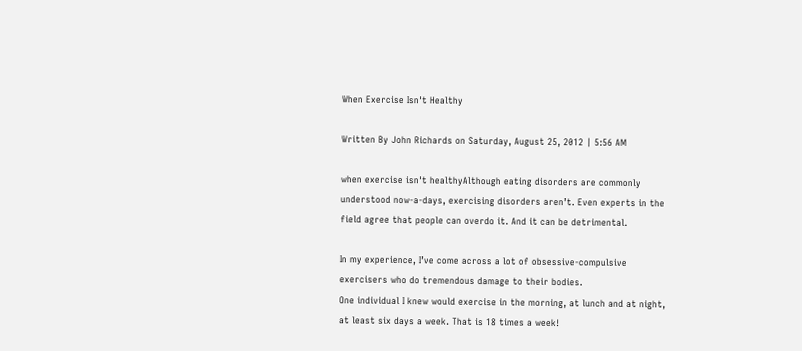When Exercise Isn't Healthy

Written By John Richards on Saturday, August 25, 2012 | 5:56 AM

when exercise isn't healthyAlthough eating disorders are commonly understood now-a-days, exercising disorders aren’t. Even experts in the field agree that people can overdo it. And it can be detrimental.

In my experience, I’ve come across a lot of obsessive-compulsive exercisers who do tremendous damage to their bodies.
One individual I knew would exercise in the morning, at lunch and at night, at least six days a week. That is 18 times a week!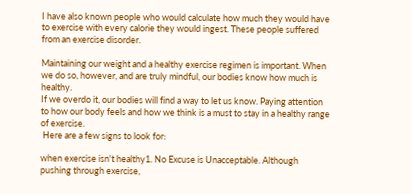I have also known people who would calculate how much they would have to exercise with every calorie they would ingest. These people suffered from an exercise disorder.

Maintaining our weight and a healthy exercise regimen is important. When we do so, however, and are truly mindful, our bodies know how much is healthy.
If we overdo it, our bodies will find a way to let us know. Paying attention to how our body feels and how we think is a must to stay in a healthy range of exercise.
 Here are a few signs to look for:

when exercise isn't healthy1. No Excuse is Unacceptable. Although pushing through exercise,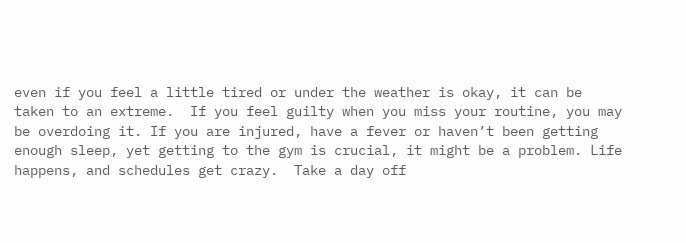even if you feel a little tired or under the weather is okay, it can be taken to an extreme.  If you feel guilty when you miss your routine, you may be overdoing it. If you are injured, have a fever or haven’t been getting enough sleep, yet getting to the gym is crucial, it might be a problem. Life happens, and schedules get crazy.  Take a day off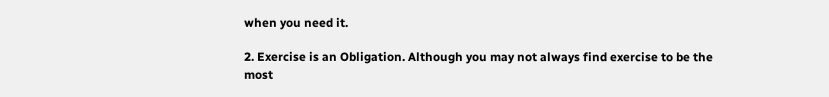when you need it.

2. Exercise is an Obligation. Although you may not always find exercise to be the most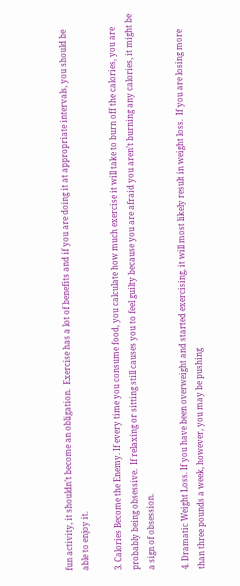fun activity, it shouldn’t become an obligation.  Exercise has a lot of benefits and if you are doing it at appropriate intervals, you should be able to enjoy it.

3. Calories Become the Enemy. If every time you consume food, you calculate how much exercise it will take to burn off the calories, you are probably being obsessive.  If relaxing or sitting still causes you to feel guilty because you are afraid you aren’t burning any calories, it might be a sign of obsession.

4. Dramatic Weight Loss. If you have been overweight and started exercising, it will most likely result in weight loss.  If you are losing more than three pounds a week, however, you may be pushing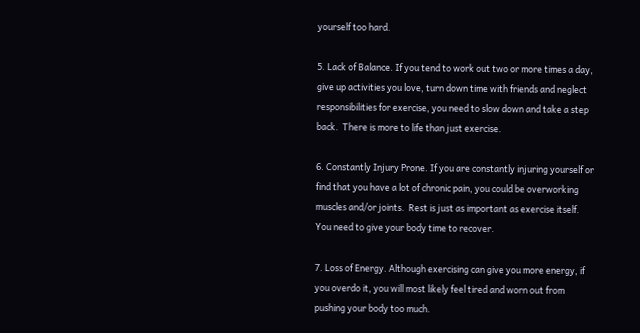yourself too hard.

5. Lack of Balance. If you tend to work out two or more times a day, give up activities you love, turn down time with friends and neglect responsibilities for exercise, you need to slow down and take a step back.  There is more to life than just exercise.

6. Constantly Injury Prone. If you are constantly injuring yourself or find that you have a lot of chronic pain, you could be overworking muscles and/or joints.  Rest is just as important as exercise itself.  You need to give your body time to recover.

7. Loss of Energy. Although exercising can give you more energy, if you overdo it, you will most likely feel tired and worn out from pushing your body too much.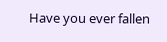Have you ever fallen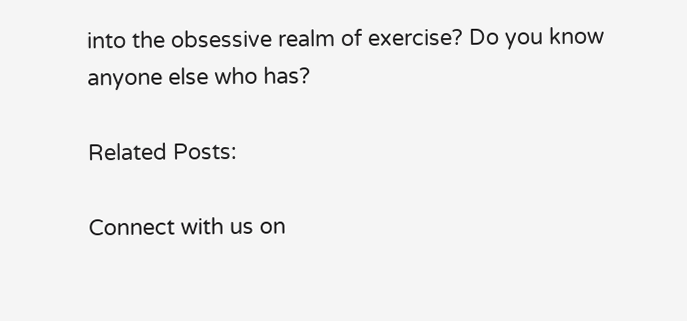into the obsessive realm of exercise? Do you know anyone else who has?

Related Posts:

Connect with us on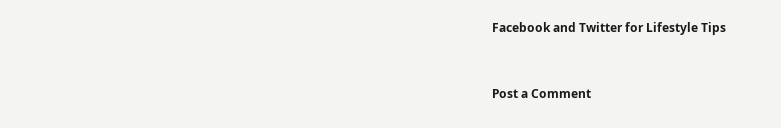Facebook and Twitter for Lifestyle Tips


Post a Comment